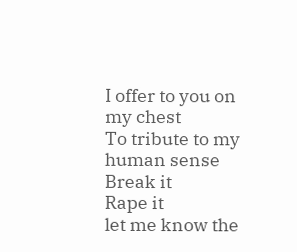I offer to you on my chest
To tribute to my human sense
Break it
Rape it
let me know the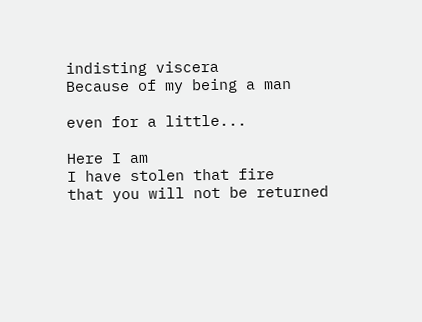indisting viscera
Because of my being a man

even for a little...

Here I am
I have stolen that fire
that you will not be returned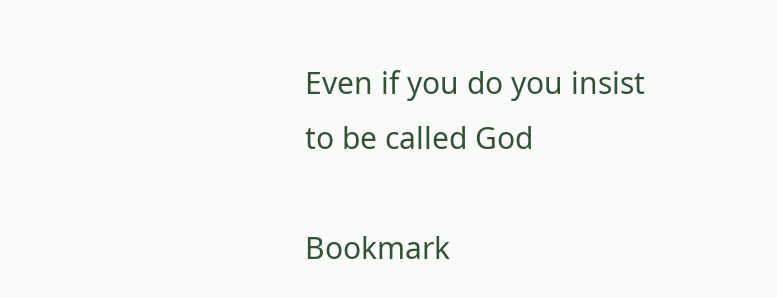Even if you do you insist
to be called God

Bookmark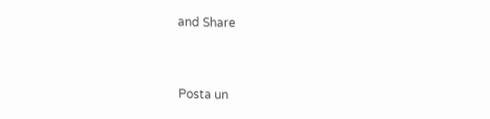and Share


Posta un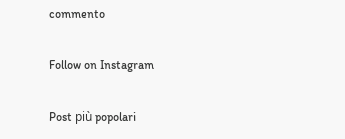commento

Follow on Instagram

Post più popolari